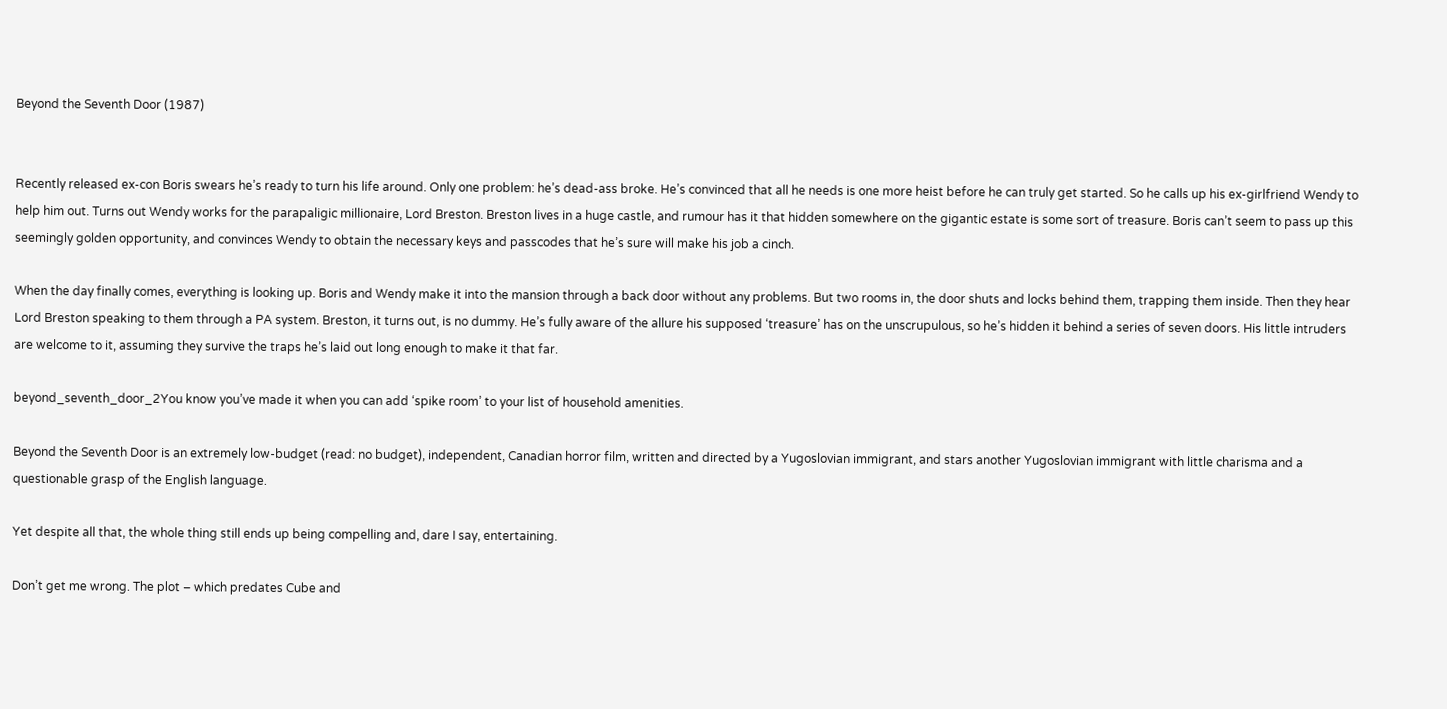Beyond the Seventh Door (1987)


Recently released ex-con Boris swears he’s ready to turn his life around. Only one problem: he’s dead-ass broke. He’s convinced that all he needs is one more heist before he can truly get started. So he calls up his ex-girlfriend Wendy to help him out. Turns out Wendy works for the parapaligic millionaire, Lord Breston. Breston lives in a huge castle, and rumour has it that hidden somewhere on the gigantic estate is some sort of treasure. Boris can’t seem to pass up this seemingly golden opportunity, and convinces Wendy to obtain the necessary keys and passcodes that he’s sure will make his job a cinch.

When the day finally comes, everything is looking up. Boris and Wendy make it into the mansion through a back door without any problems. But two rooms in, the door shuts and locks behind them, trapping them inside. Then they hear Lord Breston speaking to them through a PA system. Breston, it turns out, is no dummy. He’s fully aware of the allure his supposed ‘treasure’ has on the unscrupulous, so he’s hidden it behind a series of seven doors. His little intruders are welcome to it, assuming they survive the traps he’s laid out long enough to make it that far.

beyond_seventh_door_2You know you’ve made it when you can add ‘spike room’ to your list of household amenities.

Beyond the Seventh Door is an extremely low-budget (read: no budget), independent, Canadian horror film, written and directed by a Yugoslovian immigrant, and stars another Yugoslovian immigrant with little charisma and a questionable grasp of the English language.

Yet despite all that, the whole thing still ends up being compelling and, dare I say, entertaining.

Don’t get me wrong. The plot – which predates Cube and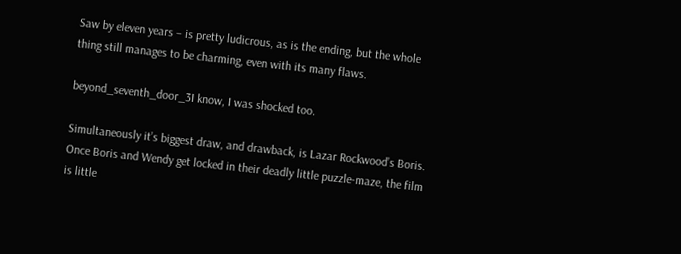Saw by eleven years – is pretty ludicrous, as is the ending, but the whole thing still manages to be charming, even with its many flaws.

beyond_seventh_door_3I know, I was shocked too.

Simultaneously it’s biggest draw, and drawback, is Lazar Rockwood’s Boris. Once Boris and Wendy get locked in their deadly little puzzle-maze, the film is little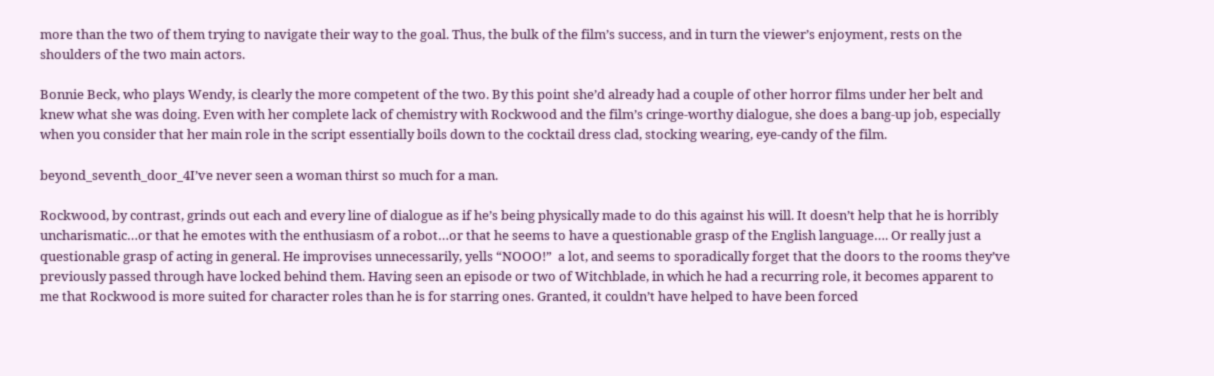more than the two of them trying to navigate their way to the goal. Thus, the bulk of the film’s success, and in turn the viewer’s enjoyment, rests on the shoulders of the two main actors.

Bonnie Beck, who plays Wendy, is clearly the more competent of the two. By this point she’d already had a couple of other horror films under her belt and knew what she was doing. Even with her complete lack of chemistry with Rockwood and the film’s cringe-worthy dialogue, she does a bang-up job, especially when you consider that her main role in the script essentially boils down to the cocktail dress clad, stocking wearing, eye-candy of the film.

beyond_seventh_door_4I’ve never seen a woman thirst so much for a man.

Rockwood, by contrast, grinds out each and every line of dialogue as if he’s being physically made to do this against his will. It doesn’t help that he is horribly uncharismatic…or that he emotes with the enthusiasm of a robot…or that he seems to have a questionable grasp of the English language…. Or really just a questionable grasp of acting in general. He improvises unnecessarily, yells “NOOO!”  a lot, and seems to sporadically forget that the doors to the rooms they’ve previously passed through have locked behind them. Having seen an episode or two of Witchblade, in which he had a recurring role, it becomes apparent to me that Rockwood is more suited for character roles than he is for starring ones. Granted, it couldn’t have helped to have been forced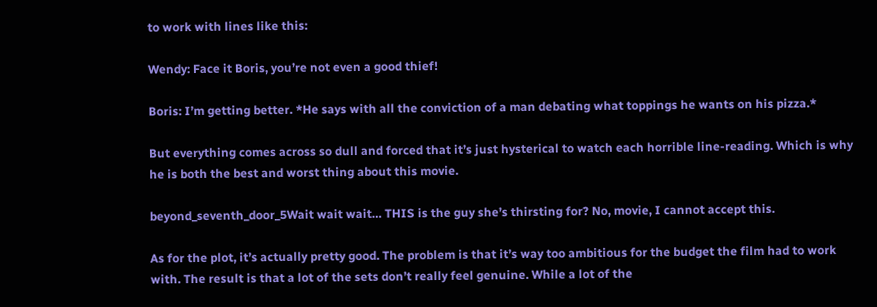to work with lines like this:

Wendy: Face it Boris, you’re not even a good thief!

Boris: I’m getting better. *He says with all the conviction of a man debating what toppings he wants on his pizza.*

But everything comes across so dull and forced that it’s just hysterical to watch each horrible line-reading. Which is why he is both the best and worst thing about this movie.

beyond_seventh_door_5Wait wait wait… THIS is the guy she’s thirsting for? No, movie, I cannot accept this.

As for the plot, it’s actually pretty good. The problem is that it’s way too ambitious for the budget the film had to work with. The result is that a lot of the sets don’t really feel genuine. While a lot of the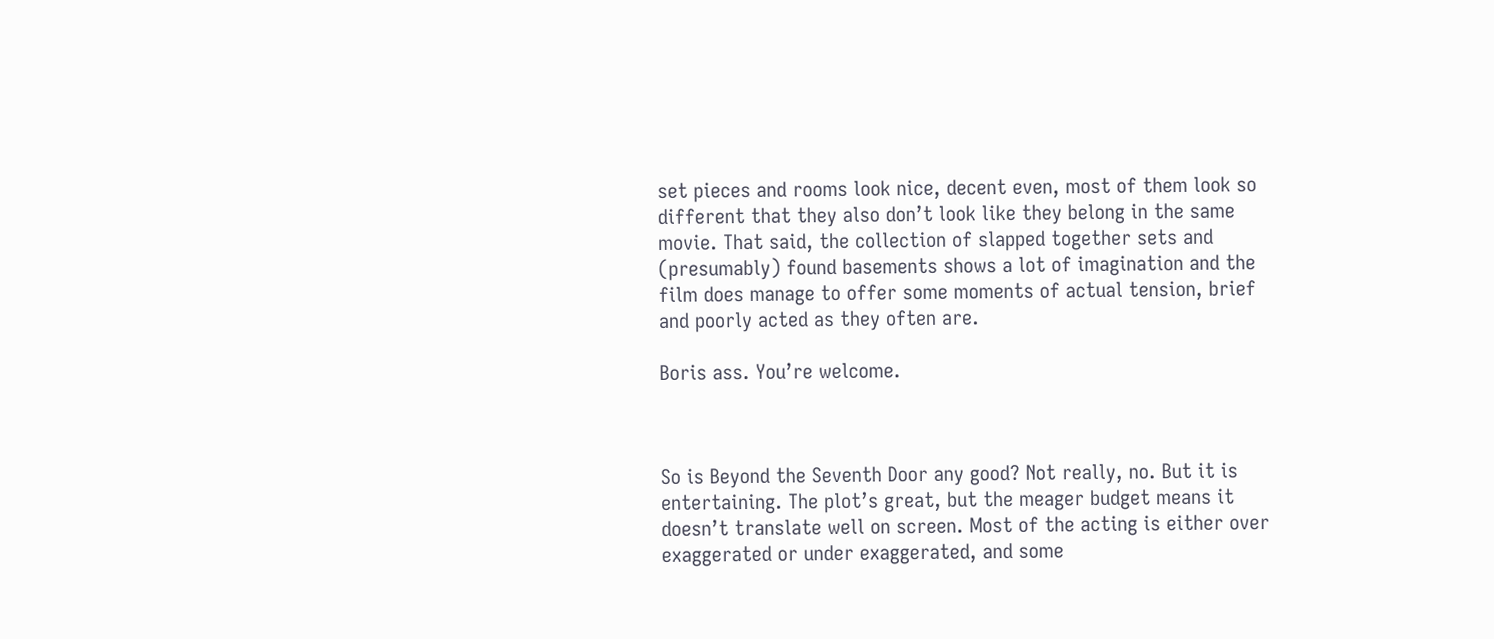set pieces and rooms look nice, decent even, most of them look so different that they also don’t look like they belong in the same movie. That said, the collection of slapped together sets and (presumably) found basements shows a lot of imagination and the film does manage to offer some moments of actual tension, brief and poorly acted as they often are.

Boris ass. You’re welcome.



So is Beyond the Seventh Door any good? Not really, no. But it is entertaining. The plot’s great, but the meager budget means it doesn’t translate well on screen. Most of the acting is either over exaggerated or under exaggerated, and some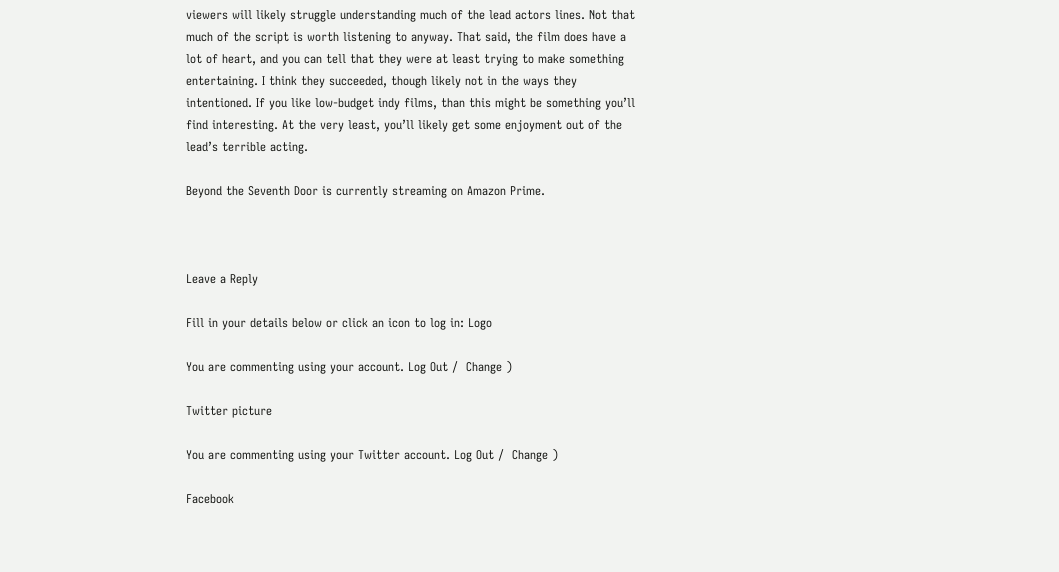viewers will likely struggle understanding much of the lead actors lines. Not that much of the script is worth listening to anyway. That said, the film does have a lot of heart, and you can tell that they were at least trying to make something entertaining. I think they succeeded, though likely not in the ways they intentioned. If you like low-budget indy films, than this might be something you’ll find interesting. At the very least, you’ll likely get some enjoyment out of the lead’s terrible acting.

Beyond the Seventh Door is currently streaming on Amazon Prime.



Leave a Reply

Fill in your details below or click an icon to log in: Logo

You are commenting using your account. Log Out /  Change )

Twitter picture

You are commenting using your Twitter account. Log Out /  Change )

Facebook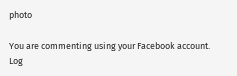photo

You are commenting using your Facebook account. Log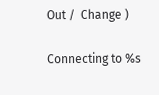Out /  Change )

Connecting to %s